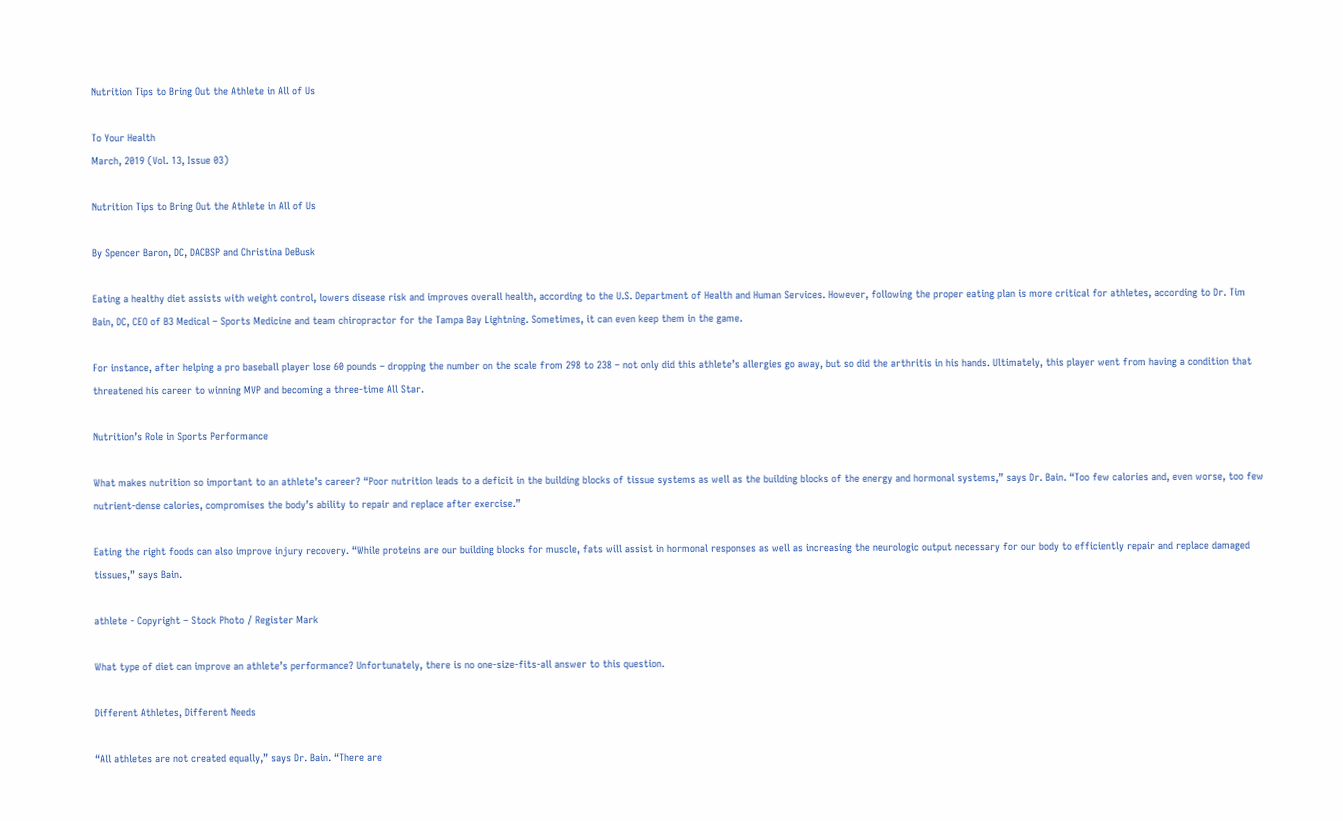Nutrition Tips to Bring Out the Athlete in All of Us

To Your Health
March, 2019 (Vol. 13, Issue 03)

Nutrition Tips to Bring Out the Athlete in All of Us

By Spencer Baron, DC, DACBSP and Christina DeBusk

Eating a healthy diet assists with weight control, lowers disease risk and improves overall health, according to the U.S. Department of Health and Human Services. However, following the proper eating plan is more critical for athletes, according to Dr. Tim Bain, DC, CEO of B3 Medical – Sports Medicine and team chiropractor for the Tampa Bay Lightning. Sometimes, it can even keep them in the game.

For instance, after helping a pro baseball player lose 60 pounds – dropping the number on the scale from 298 to 238 – not only did this athlete’s allergies go away, but so did the arthritis in his hands. Ultimately, this player went from having a condition that threatened his career to winning MVP and becoming a three-time All Star.

Nutrition’s Role in Sports Performance

What makes nutrition so important to an athlete’s career? “Poor nutrition leads to a deficit in the building blocks of tissue systems as well as the building blocks of the energy and hormonal systems,” says Dr. Bain. “Too few calories and, even worse, too few nutrient-dense calories, compromises the body’s ability to repair and replace after exercise.”

Eating the right foods can also improve injury recovery. “While proteins are our building blocks for muscle, fats will assist in hormonal responses as well as increasing the neurologic output necessary for our body to efficiently repair and replace damaged tissues,” says Bain.

athlete - Copyright – Stock Photo / Register Mark

What type of diet can improve an athlete’s performance? Unfortunately, there is no one-size-fits-all answer to this question.

Different Athletes, Different Needs

“All athletes are not created equally,” says Dr. Bain. “There are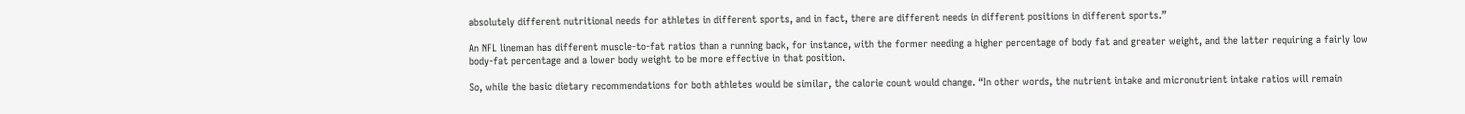absolutely different nutritional needs for athletes in different sports, and in fact, there are different needs in different positions in different sports.”

An NFL lineman has different muscle-to-fat ratios than a running back, for instance, with the former needing a higher percentage of body fat and greater weight, and the latter requiring a fairly low body-fat percentage and a lower body weight to be more effective in that position.

So, while the basic dietary recommendations for both athletes would be similar, the calorie count would change. “In other words, the nutrient intake and micronutrient intake ratios will remain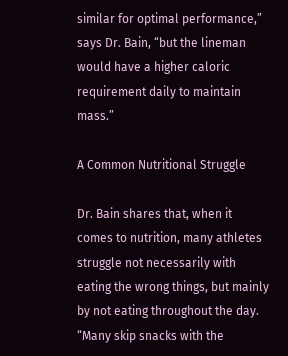similar for optimal performance,” says Dr. Bain, “but the lineman would have a higher caloric requirement daily to maintain mass.”

A Common Nutritional Struggle

Dr. Bain shares that, when it comes to nutrition, many athletes struggle not necessarily with eating the wrong things, but mainly by not eating throughout the day. “Many skip snacks with the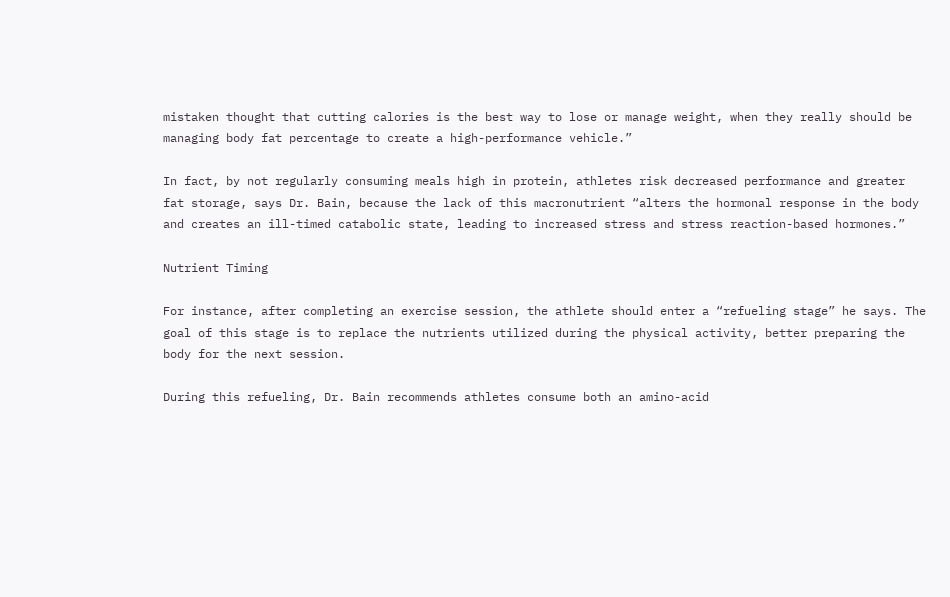mistaken thought that cutting calories is the best way to lose or manage weight, when they really should be managing body fat percentage to create a high-performance vehicle.”

In fact, by not regularly consuming meals high in protein, athletes risk decreased performance and greater fat storage, says Dr. Bain, because the lack of this macronutrient “alters the hormonal response in the body and creates an ill-timed catabolic state, leading to increased stress and stress reaction-based hormones.”

Nutrient Timing

For instance, after completing an exercise session, the athlete should enter a “refueling stage” he says. The goal of this stage is to replace the nutrients utilized during the physical activity, better preparing the body for the next session.

During this refueling, Dr. Bain recommends athletes consume both an amino-acid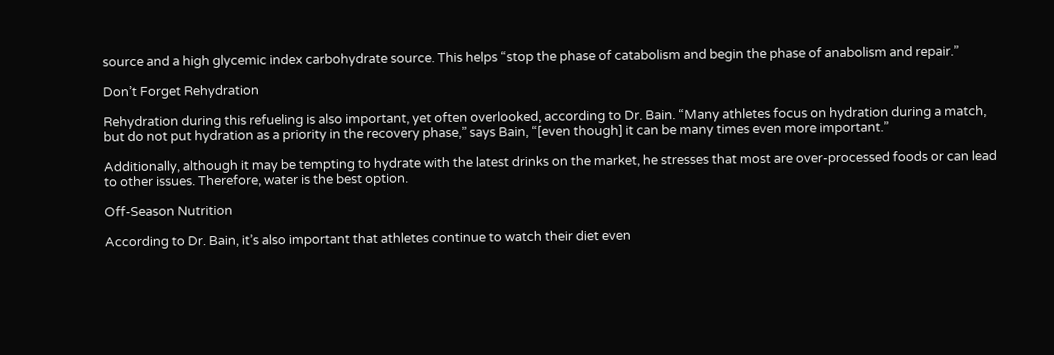source and a high glycemic index carbohydrate source. This helps “stop the phase of catabolism and begin the phase of anabolism and repair.”

Don’t Forget Rehydration

Rehydration during this refueling is also important, yet often overlooked, according to Dr. Bain. “Many athletes focus on hydration during a match, but do not put hydration as a priority in the recovery phase,” says Bain, “[even though] it can be many times even more important.”

Additionally, although it may be tempting to hydrate with the latest drinks on the market, he stresses that most are over-processed foods or can lead to other issues. Therefore, water is the best option.

Off-Season Nutrition

According to Dr. Bain, it’s also important that athletes continue to watch their diet even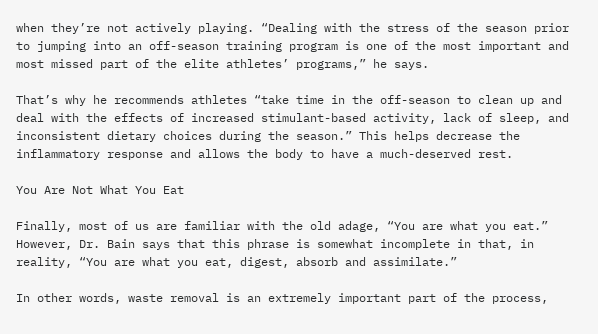when they’re not actively playing. “Dealing with the stress of the season prior to jumping into an off-season training program is one of the most important and most missed part of the elite athletes’ programs,” he says.

That’s why he recommends athletes “take time in the off-season to clean up and deal with the effects of increased stimulant-based activity, lack of sleep, and inconsistent dietary choices during the season.” This helps decrease the inflammatory response and allows the body to have a much-deserved rest.

You Are Not What You Eat

Finally, most of us are familiar with the old adage, “You are what you eat.” However, Dr. Bain says that this phrase is somewhat incomplete in that, in reality, “You are what you eat, digest, absorb and assimilate.”

In other words, waste removal is an extremely important part of the process,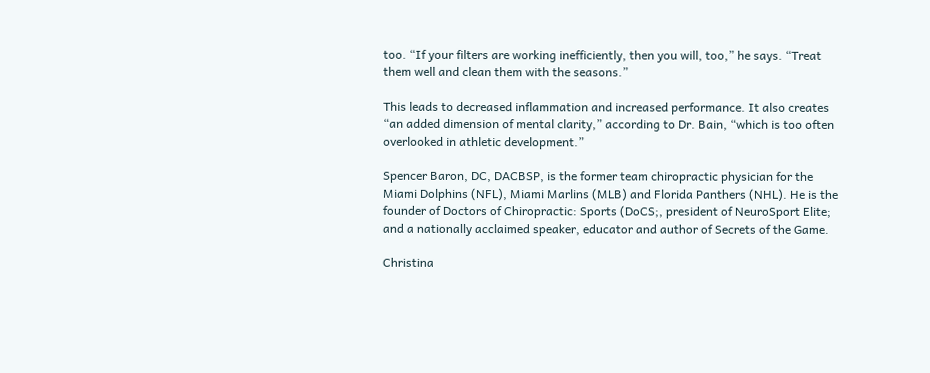too. “If your filters are working inefficiently, then you will, too,” he says. “Treat them well and clean them with the seasons.”

This leads to decreased inflammation and increased performance. It also creates “an added dimension of mental clarity,” according to Dr. Bain, “which is too often overlooked in athletic development.”

Spencer Baron, DC, DACBSP, is the former team chiropractic physician for the Miami Dolphins (NFL), Miami Marlins (MLB) and Florida Panthers (NHL). He is the founder of Doctors of Chiropractic: Sports (DoCS;, president of NeuroSport Elite; and a nationally acclaimed speaker, educator and author of Secrets of the Game.

Christina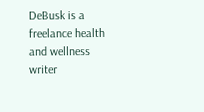DeBusk is a freelance health and wellness writer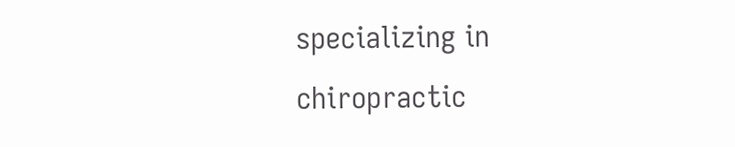specializing in chiropractic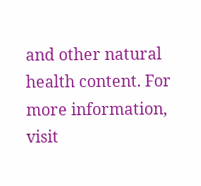and other natural health content. For more information, visit